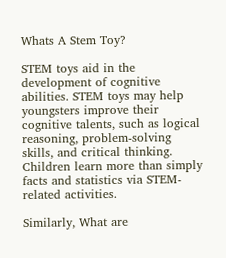Whats A Stem Toy?

STEM toys aid in the development of cognitive abilities. STEM toys may help youngsters improve their cognitive talents, such as logical reasoning, problem-solving skills, and critical thinking. Children learn more than simply facts and statistics via STEM-related activities.

Similarly, What are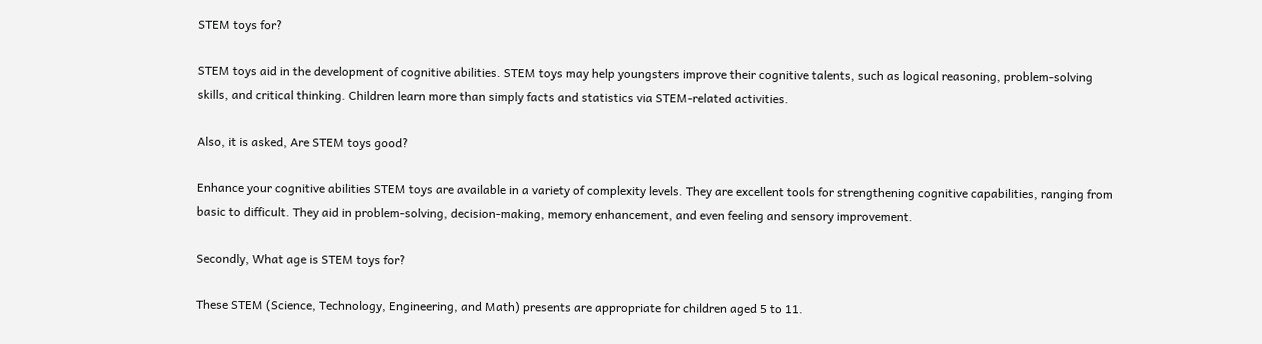STEM toys for?

STEM toys aid in the development of cognitive abilities. STEM toys may help youngsters improve their cognitive talents, such as logical reasoning, problem-solving skills, and critical thinking. Children learn more than simply facts and statistics via STEM-related activities.

Also, it is asked, Are STEM toys good?

Enhance your cognitive abilities STEM toys are available in a variety of complexity levels. They are excellent tools for strengthening cognitive capabilities, ranging from basic to difficult. They aid in problem-solving, decision-making, memory enhancement, and even feeling and sensory improvement.

Secondly, What age is STEM toys for?

These STEM (Science, Technology, Engineering, and Math) presents are appropriate for children aged 5 to 11.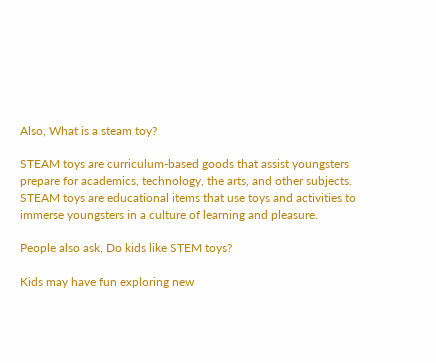Also, What is a steam toy?

STEAM toys are curriculum-based goods that assist youngsters prepare for academics, technology, the arts, and other subjects. STEAM toys are educational items that use toys and activities to immerse youngsters in a culture of learning and pleasure.

People also ask, Do kids like STEM toys?

Kids may have fun exploring new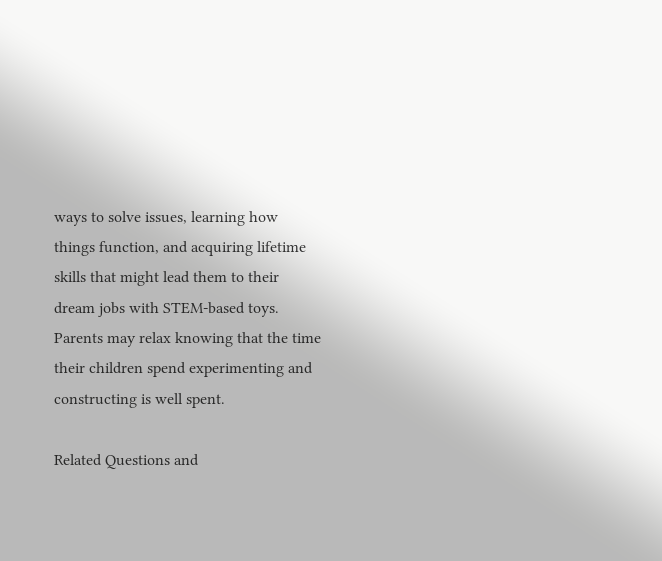ways to solve issues, learning how things function, and acquiring lifetime skills that might lead them to their dream jobs with STEM-based toys. Parents may relax knowing that the time their children spend experimenting and constructing is well spent.

Related Questions and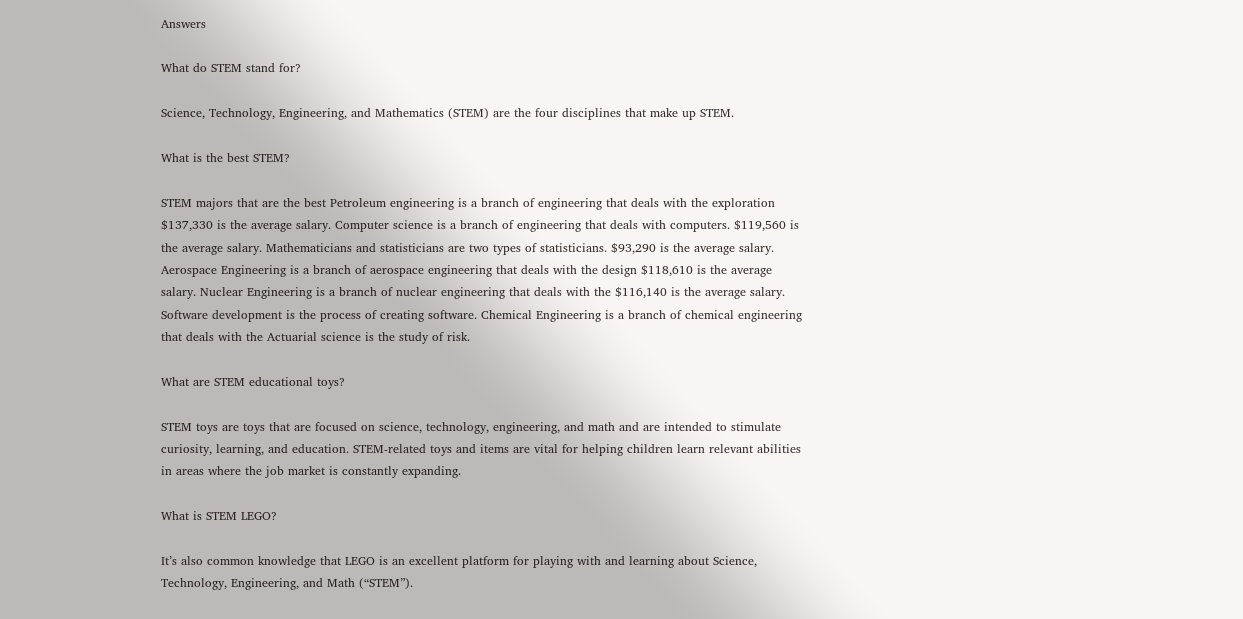Answers

What do STEM stand for?

Science, Technology, Engineering, and Mathematics (STEM) are the four disciplines that make up STEM.

What is the best STEM?

STEM majors that are the best Petroleum engineering is a branch of engineering that deals with the exploration $137,330 is the average salary. Computer science is a branch of engineering that deals with computers. $119,560 is the average salary. Mathematicians and statisticians are two types of statisticians. $93,290 is the average salary. Aerospace Engineering is a branch of aerospace engineering that deals with the design $118,610 is the average salary. Nuclear Engineering is a branch of nuclear engineering that deals with the $116,140 is the average salary. Software development is the process of creating software. Chemical Engineering is a branch of chemical engineering that deals with the Actuarial science is the study of risk.

What are STEM educational toys?

STEM toys are toys that are focused on science, technology, engineering, and math and are intended to stimulate curiosity, learning, and education. STEM-related toys and items are vital for helping children learn relevant abilities in areas where the job market is constantly expanding.

What is STEM LEGO?

It’s also common knowledge that LEGO is an excellent platform for playing with and learning about Science, Technology, Engineering, and Math (“STEM”).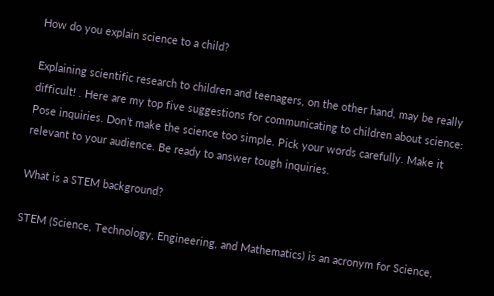How do you explain science to a child?

Explaining scientific research to children and teenagers, on the other hand, may be really difficult! . Here are my top five suggestions for communicating to children about science: Pose inquiries. Don’t make the science too simple. Pick your words carefully. Make it relevant to your audience. Be ready to answer tough inquiries.

What is a STEM background?

STEM (Science, Technology, Engineering, and Mathematics) is an acronym for Science,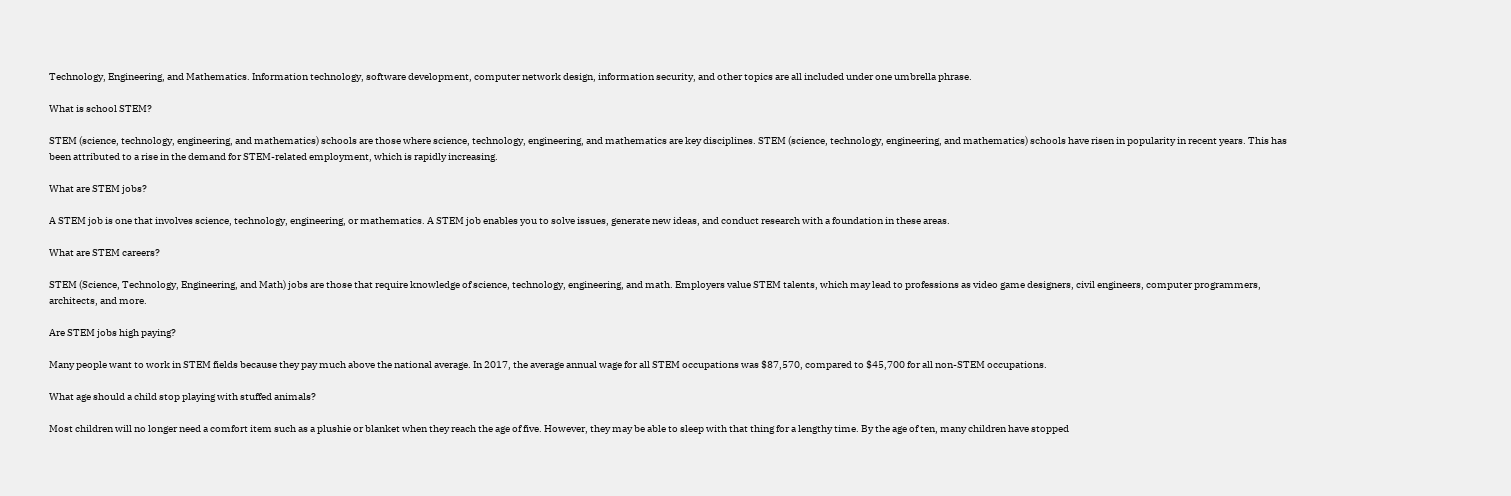Technology, Engineering, and Mathematics. Information technology, software development, computer network design, information security, and other topics are all included under one umbrella phrase.

What is school STEM?

STEM (science, technology, engineering, and mathematics) schools are those where science, technology, engineering, and mathematics are key disciplines. STEM (science, technology, engineering, and mathematics) schools have risen in popularity in recent years. This has been attributed to a rise in the demand for STEM-related employment, which is rapidly increasing.

What are STEM jobs?

A STEM job is one that involves science, technology, engineering, or mathematics. A STEM job enables you to solve issues, generate new ideas, and conduct research with a foundation in these areas.

What are STEM careers?

STEM (Science, Technology, Engineering, and Math) jobs are those that require knowledge of science, technology, engineering, and math. Employers value STEM talents, which may lead to professions as video game designers, civil engineers, computer programmers, architects, and more.

Are STEM jobs high paying?

Many people want to work in STEM fields because they pay much above the national average. In 2017, the average annual wage for all STEM occupations was $87,570, compared to $45,700 for all non-STEM occupations.

What age should a child stop playing with stuffed animals?

Most children will no longer need a comfort item such as a plushie or blanket when they reach the age of five. However, they may be able to sleep with that thing for a lengthy time. By the age of ten, many children have stopped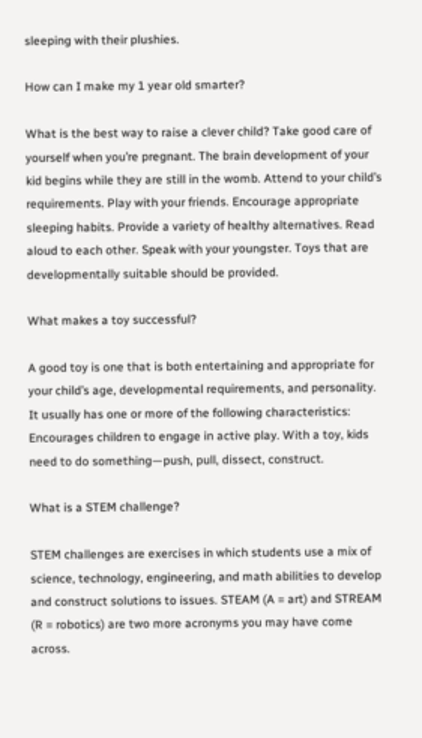sleeping with their plushies.

How can I make my 1 year old smarter?

What is the best way to raise a clever child? Take good care of yourself when you’re pregnant. The brain development of your kid begins while they are still in the womb. Attend to your child’s requirements. Play with your friends. Encourage appropriate sleeping habits. Provide a variety of healthy alternatives. Read aloud to each other. Speak with your youngster. Toys that are developmentally suitable should be provided.

What makes a toy successful?

A good toy is one that is both entertaining and appropriate for your child’s age, developmental requirements, and personality. It usually has one or more of the following characteristics: Encourages children to engage in active play. With a toy, kids need to do something—push, pull, dissect, construct.

What is a STEM challenge?

STEM challenges are exercises in which students use a mix of science, technology, engineering, and math abilities to develop and construct solutions to issues. STEAM (A = art) and STREAM (R = robotics) are two more acronyms you may have come across.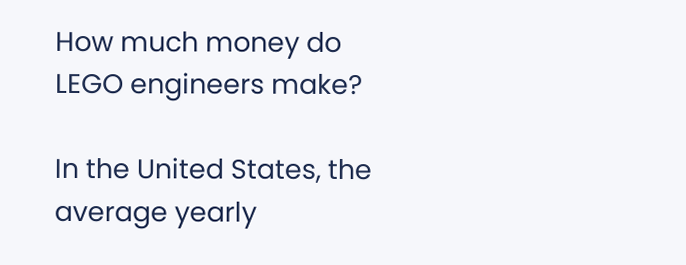How much money do LEGO engineers make?

In the United States, the average yearly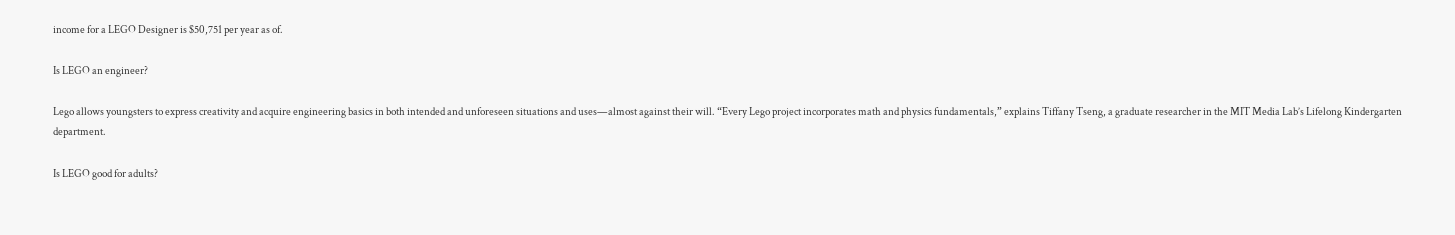income for a LEGO Designer is $50,751 per year as of.

Is LEGO an engineer?

Lego allows youngsters to express creativity and acquire engineering basics in both intended and unforeseen situations and uses—almost against their will. “Every Lego project incorporates math and physics fundamentals,” explains Tiffany Tseng, a graduate researcher in the MIT Media Lab’s Lifelong Kindergarten department.

Is LEGO good for adults?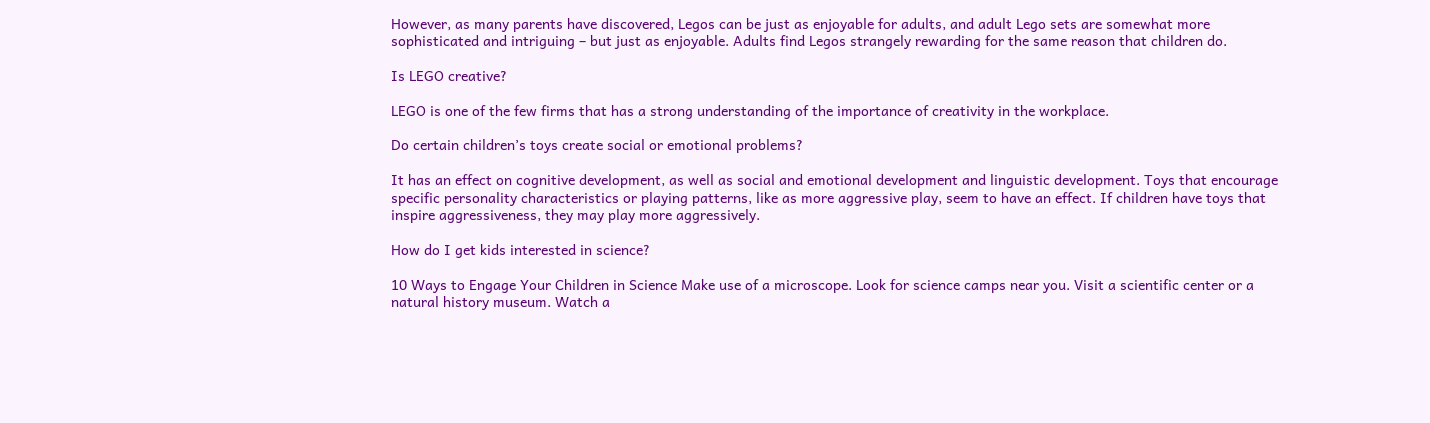However, as many parents have discovered, Legos can be just as enjoyable for adults, and adult Lego sets are somewhat more sophisticated and intriguing – but just as enjoyable. Adults find Legos strangely rewarding for the same reason that children do.

Is LEGO creative?

LEGO is one of the few firms that has a strong understanding of the importance of creativity in the workplace.

Do certain children’s toys create social or emotional problems?

It has an effect on cognitive development, as well as social and emotional development and linguistic development. Toys that encourage specific personality characteristics or playing patterns, like as more aggressive play, seem to have an effect. If children have toys that inspire aggressiveness, they may play more aggressively.

How do I get kids interested in science?

10 Ways to Engage Your Children in Science Make use of a microscope. Look for science camps near you. Visit a scientific center or a natural history museum. Watch a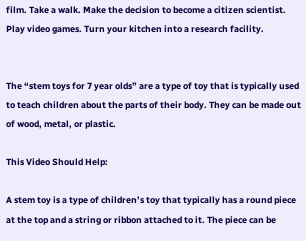film. Take a walk. Make the decision to become a citizen scientist. Play video games. Turn your kitchen into a research facility.


The “stem toys for 7 year olds” are a type of toy that is typically used to teach children about the parts of their body. They can be made out of wood, metal, or plastic.

This Video Should Help:

A stem toy is a type of children’s toy that typically has a round piece at the top and a string or ribbon attached to it. The piece can be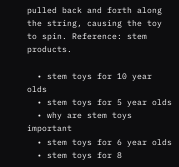pulled back and forth along the string, causing the toy to spin. Reference: stem products.

  • stem toys for 10 year olds
  • stem toys for 5 year olds
  • why are stem toys important
  • stem toys for 6 year olds
  • stem toys for 8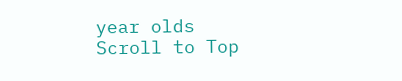year olds
Scroll to Top